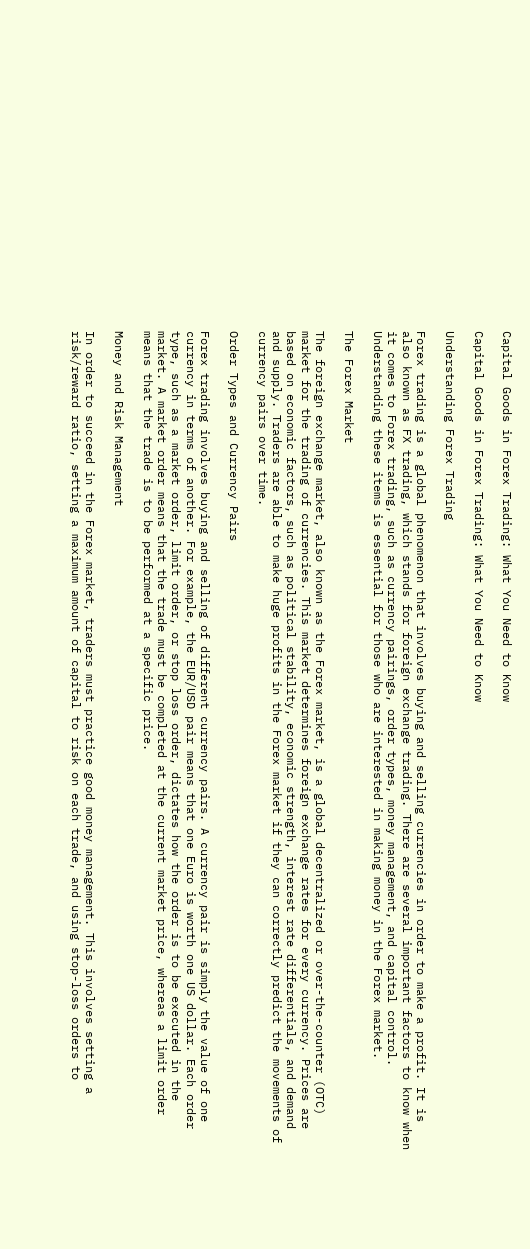Capital Goods in Forex Trading: What You Need to Know

Capital Goods in Forex Trading: What You Need to Know

Understanding Forex Trading

Forex trading is a global phenomenon that involves buying and selling currencies in order to make a profit. It is also known as FX trading, which stands for foreign exchange trading. There are several important factors to know when it comes to Forex trading, such as currency pairings, order types, money management, and capital control. Understanding these items is essential for those who are interested in making money in the Forex market.

The Forex Market

The foreign exchange market, also known as the Forex market, is a global decentralized or over-the-counter (OTC) market for the trading of currencies. This market determines foreign exchange rates for every currency. Prices are based on economic factors, such as political stability, economic strength, interest rate differentials, and demand and supply. Traders are able to make huge profits in the Forex market if they can correctly predict the movements of currency pairs over time.

Order Types and Currency Pairs

Forex trading involves buying and selling of different currency pairs. A currency pair is simply the value of one currency in terms of another. For example, the EUR/USD pair means that one Euro is worth one US dollar. Each order type, such as a market order, limit order, or stop loss order, dictates how the order is to be executed in the market. A market order means that the trade must be completed at the current market price, whereas a limit order means that the trade is to be performed at a specific price.

Money and Risk Management

In order to succeed in the Forex market, traders must practice good money management. This involves setting a risk/reward ratio, setting a maximum amount of capital to risk on each trade, and using stop-loss orders to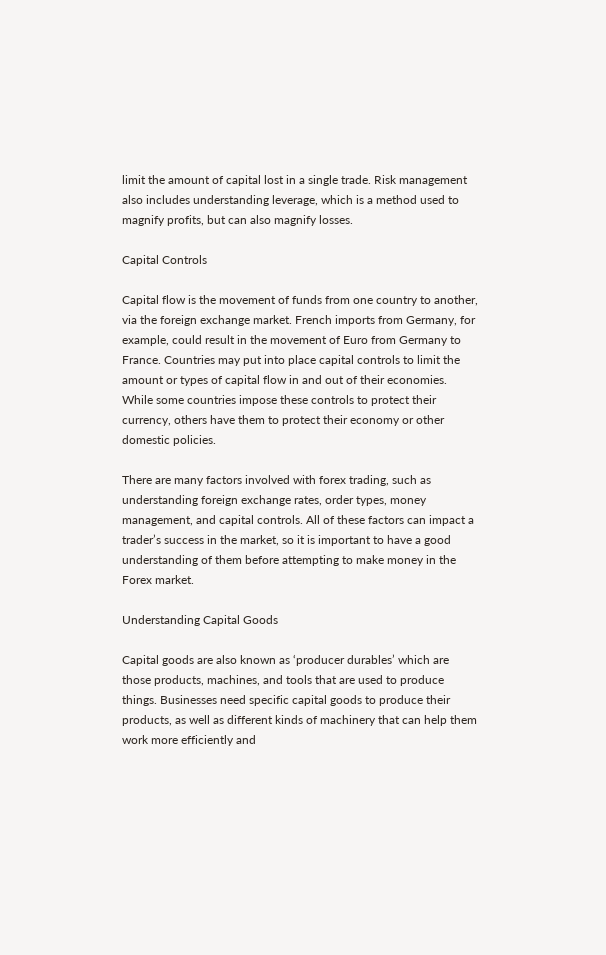limit the amount of capital lost in a single trade. Risk management also includes understanding leverage, which is a method used to magnify profits, but can also magnify losses.

Capital Controls

Capital flow is the movement of funds from one country to another, via the foreign exchange market. French imports from Germany, for example, could result in the movement of Euro from Germany to France. Countries may put into place capital controls to limit the amount or types of capital flow in and out of their economies. While some countries impose these controls to protect their currency, others have them to protect their economy or other domestic policies.

There are many factors involved with forex trading, such as understanding foreign exchange rates, order types, money management, and capital controls. All of these factors can impact a trader’s success in the market, so it is important to have a good understanding of them before attempting to make money in the Forex market.

Understanding Capital Goods

Capital goods are also known as ‘producer durables’ which are those products, machines, and tools that are used to produce things. Businesses need specific capital goods to produce their products, as well as different kinds of machinery that can help them work more efficiently and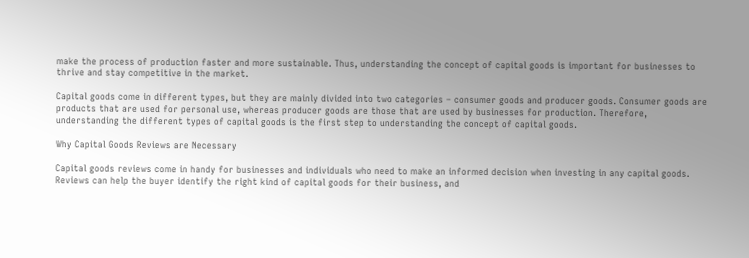make the process of production faster and more sustainable. Thus, understanding the concept of capital goods is important for businesses to thrive and stay competitive in the market.

Capital goods come in different types, but they are mainly divided into two categories – consumer goods and producer goods. Consumer goods are products that are used for personal use, whereas producer goods are those that are used by businesses for production. Therefore, understanding the different types of capital goods is the first step to understanding the concept of capital goods.

Why Capital Goods Reviews are Necessary

Capital goods reviews come in handy for businesses and individuals who need to make an informed decision when investing in any capital goods. Reviews can help the buyer identify the right kind of capital goods for their business, and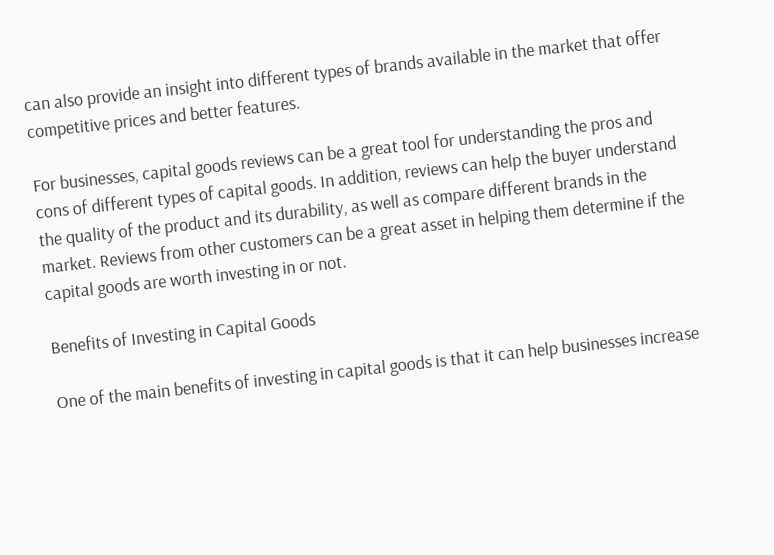can also provide an insight into different types of brands available in the market that offer competitive prices and better features.

For businesses, capital goods reviews can be a great tool for understanding the pros and cons of different types of capital goods. In addition, reviews can help the buyer understand the quality of the product and its durability, as well as compare different brands in the market. Reviews from other customers can be a great asset in helping them determine if the capital goods are worth investing in or not.

Benefits of Investing in Capital Goods

One of the main benefits of investing in capital goods is that it can help businesses increase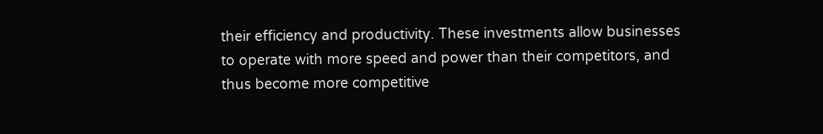their efficiency and productivity. These investments allow businesses to operate with more speed and power than their competitors, and thus become more competitive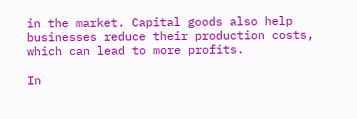in the market. Capital goods also help businesses reduce their production costs, which can lead to more profits.

In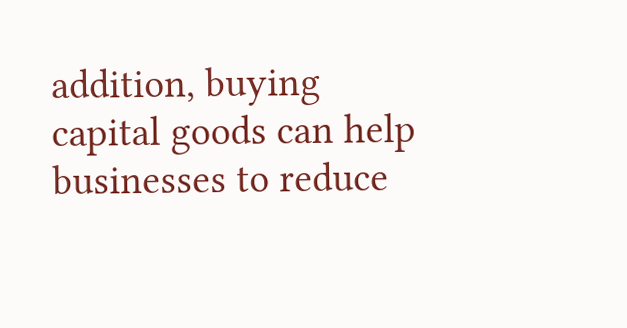addition, buying capital goods can help businesses to reduce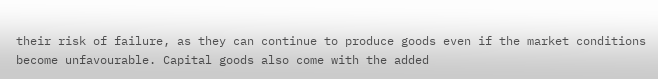their risk of failure, as they can continue to produce goods even if the market conditions become unfavourable. Capital goods also come with the added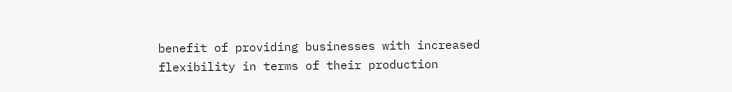benefit of providing businesses with increased flexibility in terms of their production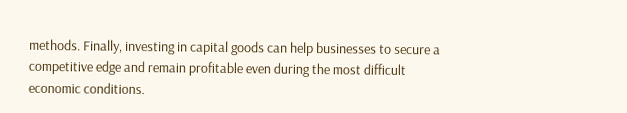methods. Finally, investing in capital goods can help businesses to secure a competitive edge and remain profitable even during the most difficult economic conditions.